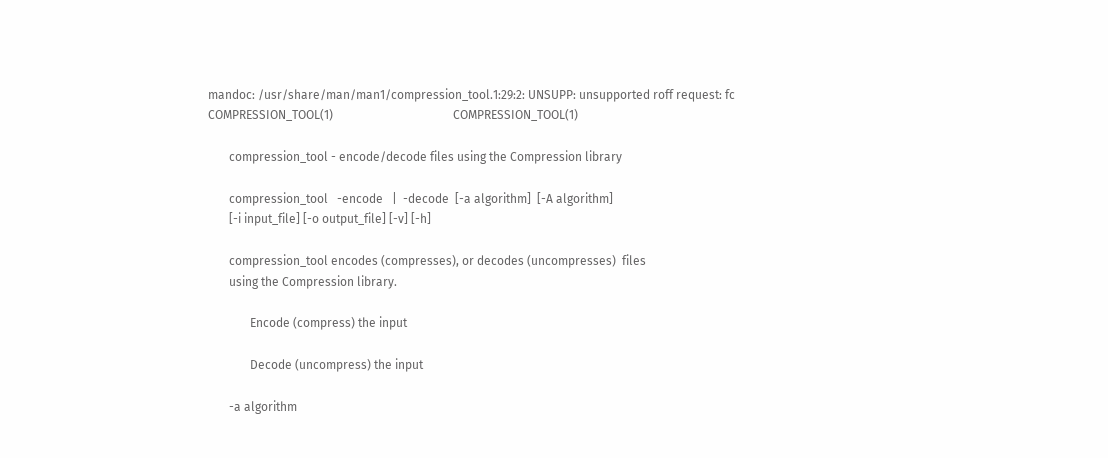mandoc: /usr/share/man/man1/compression_tool.1:29:2: UNSUPP: unsupported roff request: fc
COMPRESSION_TOOL(1)                                        COMPRESSION_TOOL(1)

       compression_tool - encode/decode files using the Compression library

       compression_tool   -encode   |  -decode  [-a algorithm]  [-A algorithm]
       [-i input_file] [-o output_file] [-v] [-h]

       compression_tool encodes (compresses), or decodes (uncompresses)  files
       using the Compression library.

              Encode (compress) the input

              Decode (uncompress) the input

       -a algorithm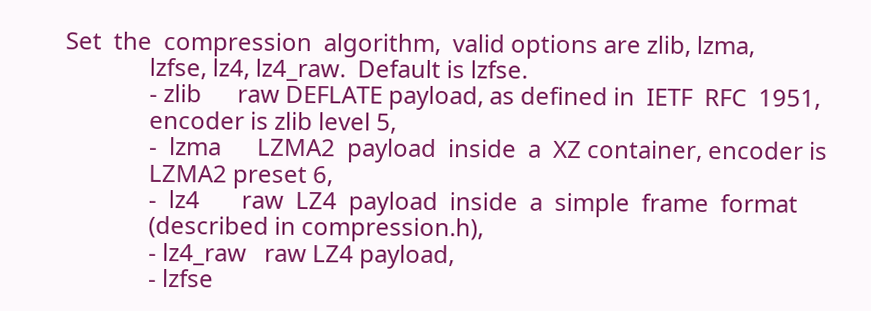Set  the  compression  algorithm,  valid options are zlib, lzma,
              lzfse, lz4, lz4_raw.  Default is lzfse.
              - zlib      raw DEFLATE payload, as defined in  IETF  RFC  1951,
              encoder is zlib level 5,
              -  lzma      LZMA2  payload  inside  a  XZ container, encoder is
              LZMA2 preset 6,
              -  lz4       raw  LZ4  payload  inside  a  simple  frame  format
              (described in compression.h),
              - lz4_raw   raw LZ4 payload,
              - lzfse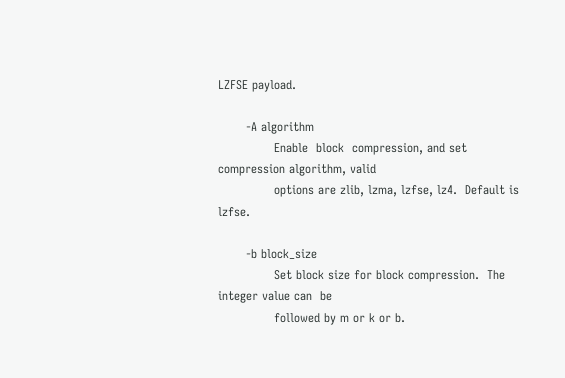LZFSE payload.

       -A algorithm
              Enable  block  compression, and set compression algorithm, valid
              options are zlib, lzma, lzfse, lz4.  Default is lzfse.

       -b block_size
              Set block size for block compression.  The integer value can  be
              followed by m or k or b.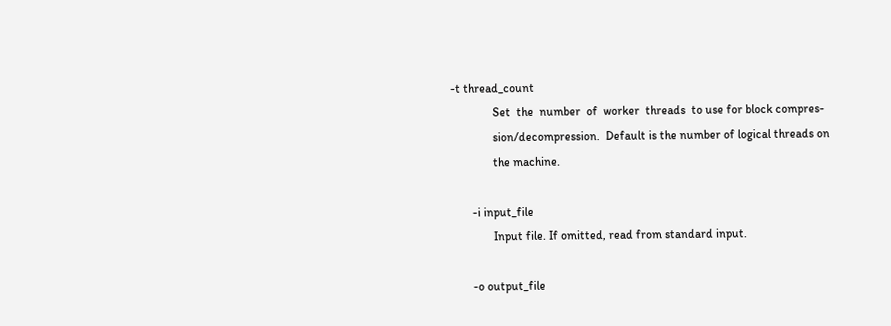-t thread_count
              Set  the  number  of  worker  threads  to use for block compres-
              sion/decompression.  Default is the number of logical threads on
              the machine.

       -i input_file
              Input file. If omitted, read from standard input.

       -o output_file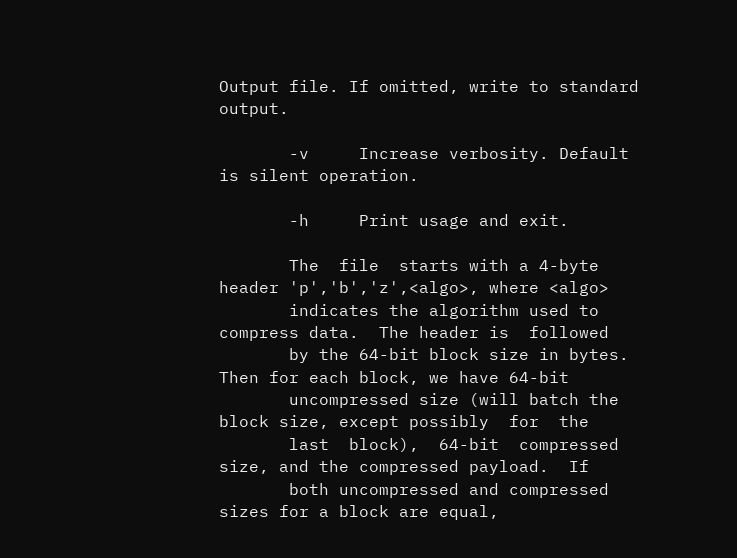Output file. If omitted, write to standard output.

       -v     Increase verbosity. Default is silent operation.

       -h     Print usage and exit.

       The  file  starts with a 4-byte header 'p','b','z',<algo>, where <algo>
       indicates the algorithm used to compress data.  The header is  followed
       by the 64-bit block size in bytes.  Then for each block, we have 64-bit
       uncompressed size (will batch the block size, except possibly  for  the
       last  block),  64-bit  compressed size, and the compressed payload.  If
       both uncompressed and compressed sizes for a block are equal,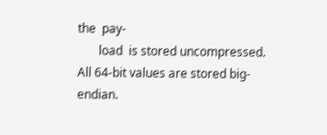the  pay-
       load  is stored uncompressed.  All 64-bit values are stored big-endian.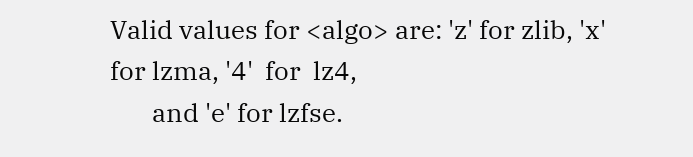Valid values for <algo> are: 'z' for zlib, 'x' for lzma, '4'  for  lz4,
       and 'e' for lzfse.